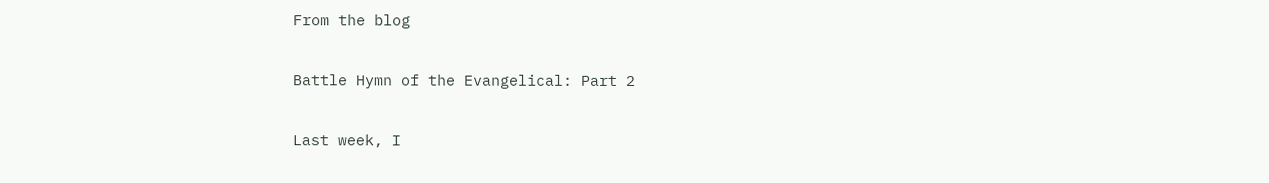From the blog

Battle Hymn of the Evangelical: Part 2

Last week, I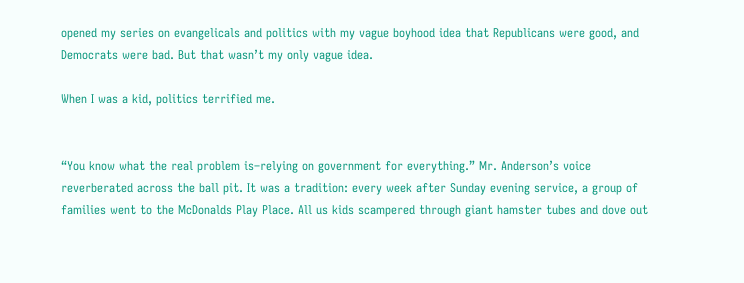opened my series on evangelicals and politics with my vague boyhood idea that Republicans were good, and Democrats were bad. But that wasn’t my only vague idea.

When I was a kid, politics terrified me.


“You know what the real problem is–relying on government for everything.” Mr. Anderson’s voice reverberated across the ball pit. It was a tradition: every week after Sunday evening service, a group of families went to the McDonalds Play Place. All us kids scampered through giant hamster tubes and dove out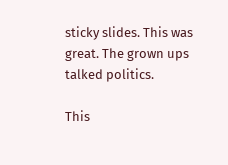sticky slides. This was great. The grown ups talked politics.

This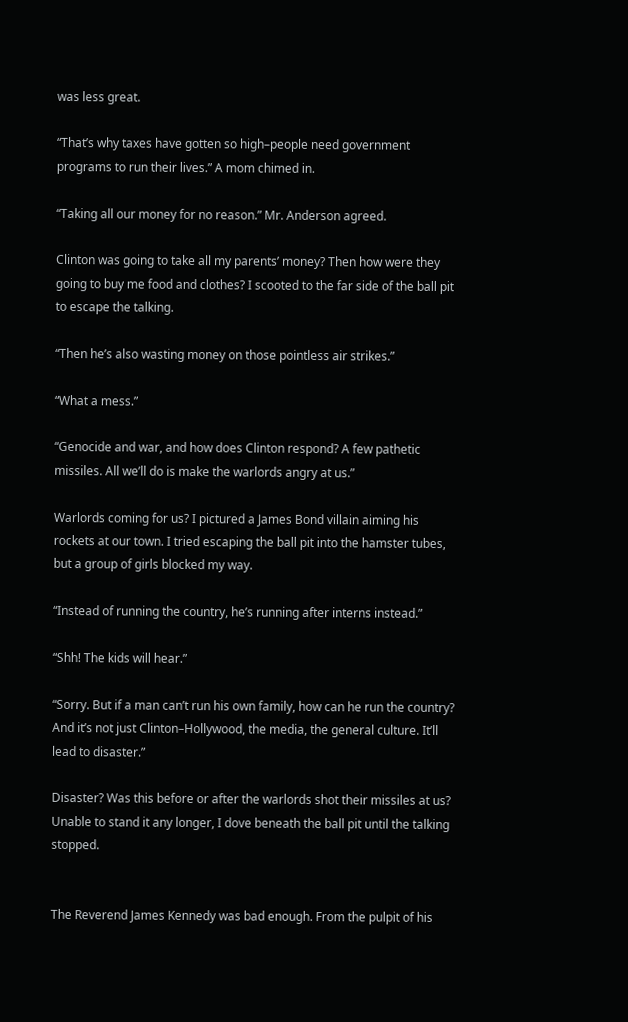was less great.

“That’s why taxes have gotten so high–people need government programs to run their lives.” A mom chimed in.

“Taking all our money for no reason.” Mr. Anderson agreed.

Clinton was going to take all my parents’ money? Then how were they going to buy me food and clothes? I scooted to the far side of the ball pit to escape the talking.

“Then he’s also wasting money on those pointless air strikes.”

“What a mess.”

“Genocide and war, and how does Clinton respond? A few pathetic missiles. All we’ll do is make the warlords angry at us.”

Warlords coming for us? I pictured a James Bond villain aiming his rockets at our town. I tried escaping the ball pit into the hamster tubes, but a group of girls blocked my way.

“Instead of running the country, he’s running after interns instead.”

“Shh! The kids will hear.”

“Sorry. But if a man can’t run his own family, how can he run the country? And it’s not just Clinton–Hollywood, the media, the general culture. It’ll lead to disaster.”

Disaster? Was this before or after the warlords shot their missiles at us? Unable to stand it any longer, I dove beneath the ball pit until the talking stopped.


The Reverend James Kennedy was bad enough. From the pulpit of his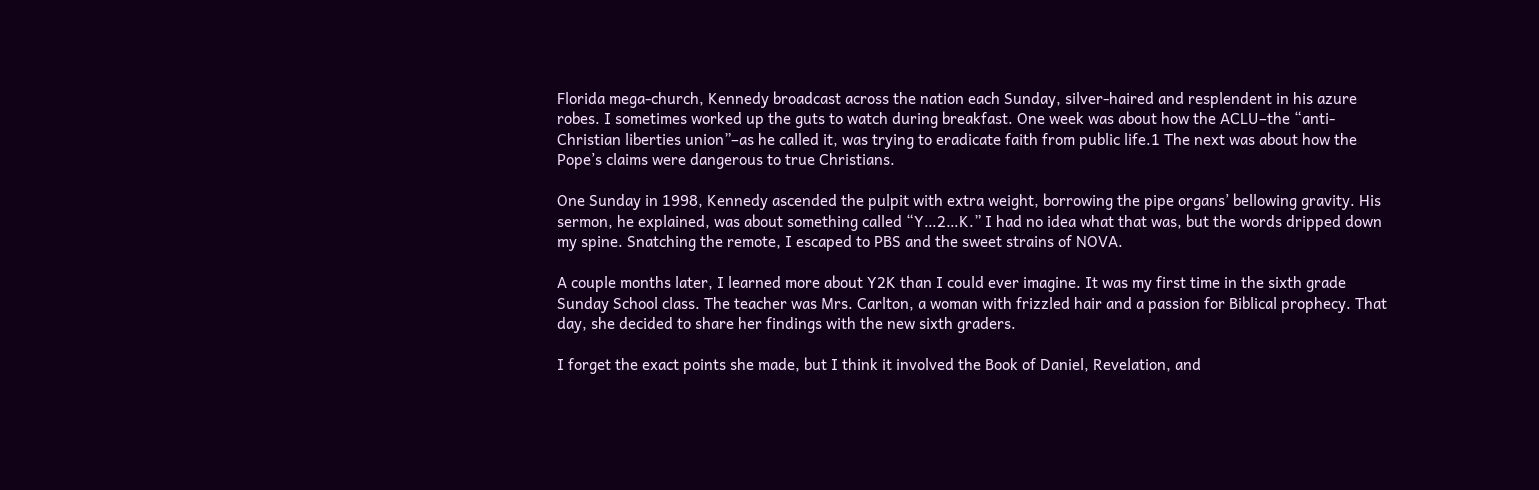Florida mega-church, Kennedy broadcast across the nation each Sunday, silver-haired and resplendent in his azure robes. I sometimes worked up the guts to watch during breakfast. One week was about how the ACLU–the “anti-Christian liberties union”–as he called it, was trying to eradicate faith from public life.1 The next was about how the Pope’s claims were dangerous to true Christians.

One Sunday in 1998, Kennedy ascended the pulpit with extra weight, borrowing the pipe organs’ bellowing gravity. His sermon, he explained, was about something called “Y…2…K.” I had no idea what that was, but the words dripped down my spine. Snatching the remote, I escaped to PBS and the sweet strains of NOVA.

A couple months later, I learned more about Y2K than I could ever imagine. It was my first time in the sixth grade Sunday School class. The teacher was Mrs. Carlton, a woman with frizzled hair and a passion for Biblical prophecy. That day, she decided to share her findings with the new sixth graders.

I forget the exact points she made, but I think it involved the Book of Daniel, Revelation, and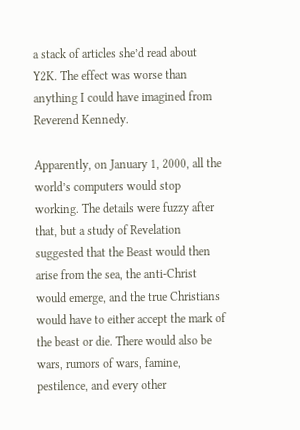a stack of articles she’d read about Y2K. The effect was worse than anything I could have imagined from Reverend Kennedy.

Apparently, on January 1, 2000, all the world’s computers would stop working. The details were fuzzy after that, but a study of Revelation suggested that the Beast would then arise from the sea, the anti-Christ would emerge, and the true Christians would have to either accept the mark of the beast or die. There would also be wars, rumors of wars, famine, pestilence, and every other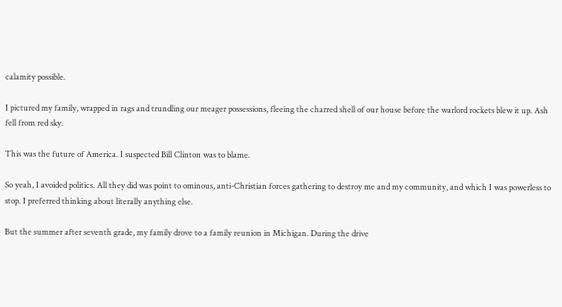calamity possible.

I pictured my family, wrapped in rags and trundling our meager possessions, fleeing the charred shell of our house before the warlord rockets blew it up. Ash fell from red sky.

This was the future of America. I suspected Bill Clinton was to blame.

So yeah, I avoided politics. All they did was point to ominous, anti-Christian forces gathering to destroy me and my community, and which I was powerless to stop. I preferred thinking about literally anything else.

But the summer after seventh grade, my family drove to a family reunion in Michigan. During the drive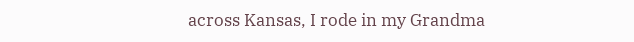across Kansas, I rode in my Grandma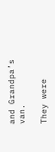and Grandpa’s van.

They were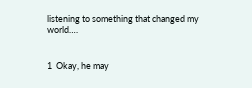listening to something that changed my world….


1  Okay, he may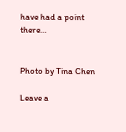have had a point there…


Photo by Tina Chen

Leave a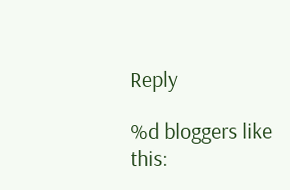Reply

%d bloggers like this: